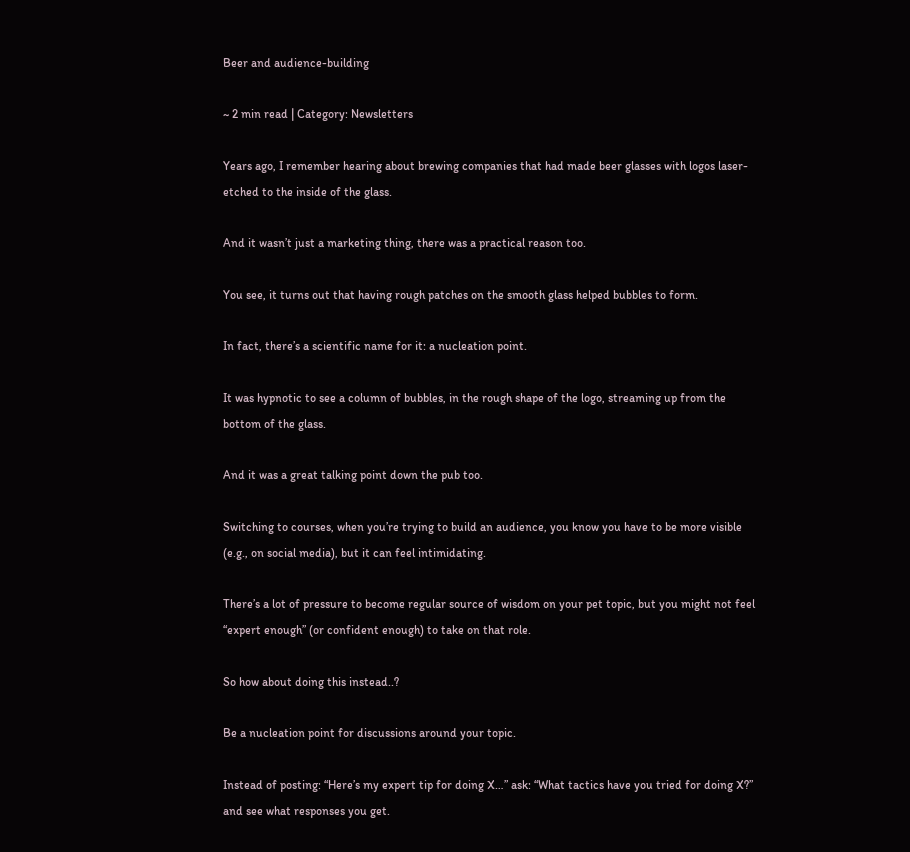Beer and audience-building

~ 2 min read | Category: Newsletters

Years ago, I remember hearing about brewing companies that had made beer glasses with logos laser-etched to the inside of the glass.

And it wasn’t just a marketing thing, there was a practical reason too.

You see, it turns out that having rough patches on the smooth glass helped bubbles to form.

In fact, there’s a scientific name for it: a nucleation point.

It was hypnotic to see a column of bubbles, in the rough shape of the logo, streaming up from the bottom of the glass.

And it was a great talking point down the pub too.

Switching to courses, when you’re trying to build an audience, you know you have to be more visible (e.g., on social media), but it can feel intimidating.

There’s a lot of pressure to become regular source of wisdom on your pet topic, but you might not feel “expert enough” (or confident enough) to take on that role.

So how about doing this instead..?

Be a nucleation point for discussions around your topic.

Instead of posting: “Here’s my expert tip for doing X…” ask: “What tactics have you tried for doing X?” and see what responses you get.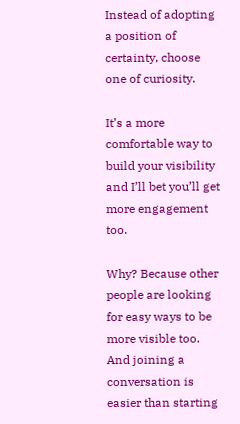Instead of adopting a position of certainty, choose one of curiosity.

It’s a more comfortable way to build your visibility and I’ll bet you’ll get more engagement too.

Why? Because other people are looking for easy ways to be more visible too. And joining a conversation is easier than starting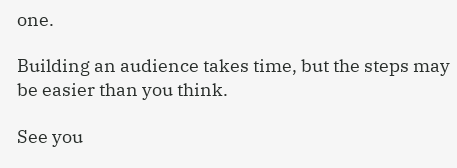one.

Building an audience takes time, but the steps may be easier than you think.

See you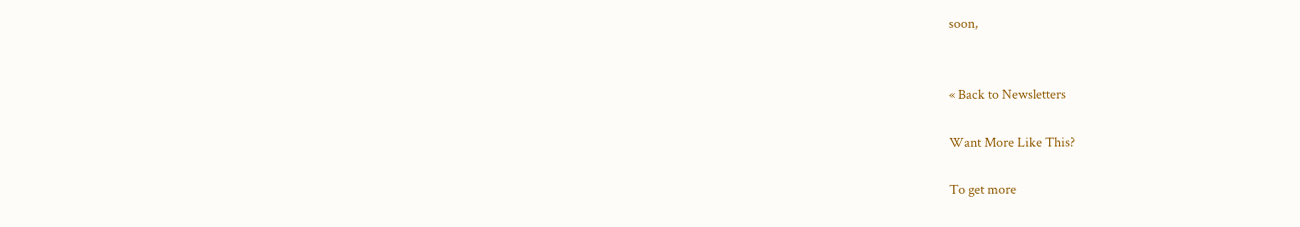soon,


« Back to Newsletters

Want More Like This?

To get more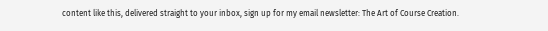content like this, delivered straight to your inbox, sign up for my email newsletter: The Art of Course Creation.